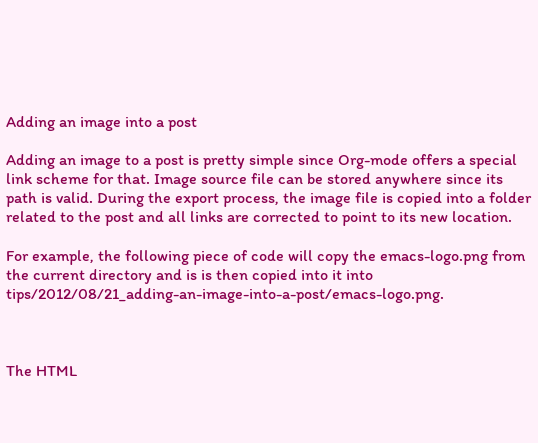Adding an image into a post

Adding an image to a post is pretty simple since Org-mode offers a special link scheme for that. Image source file can be stored anywhere since its path is valid. During the export process, the image file is copied into a folder related to the post and all links are corrected to point to its new location.

For example, the following piece of code will copy the emacs-logo.png from the current directory and is is then copied into it into tips/2012/08/21_adding-an-image-into-a-post/emacs-logo.png.



The HTML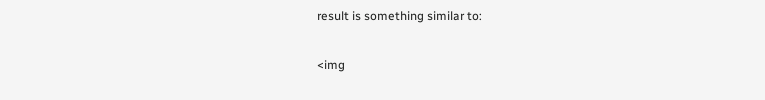result is something similar to:

<img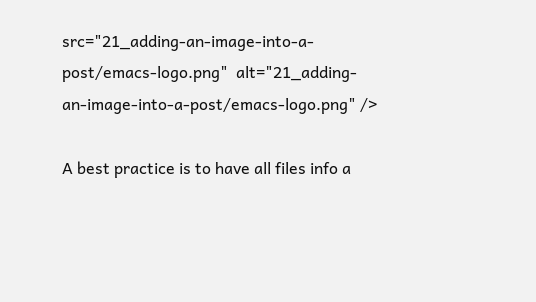src="21_adding-an-image-into-a-post/emacs-logo.png"  alt="21_adding-an-image-into-a-post/emacs-logo.png" />

A best practice is to have all files info a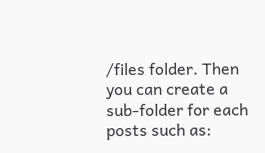/files folder. Then you can create a sub-folder for each posts such as: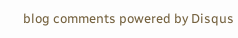blog comments powered by Disqus